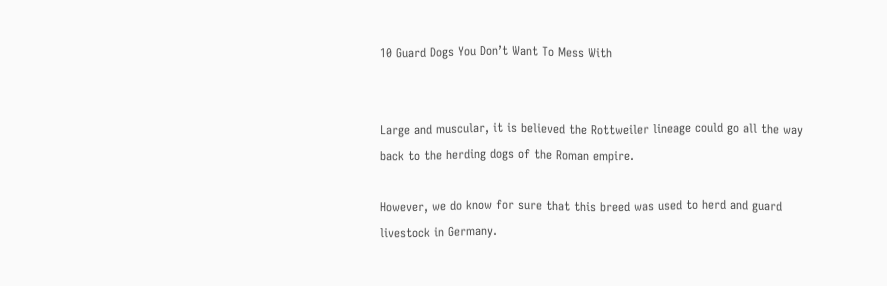10 Guard Dogs You Don’t Want To Mess With


Large and muscular, it is believed the Rottweiler lineage could go all the way back to the herding dogs of the Roman empire.

However, we do know for sure that this breed was used to herd and guard livestock in Germany.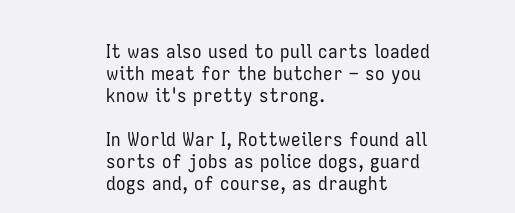It was also used to pull carts loaded with meat for the butcher – so you know it's pretty strong.

In World War I, Rottweilers found all sorts of jobs as police dogs, guard dogs and, of course, as draught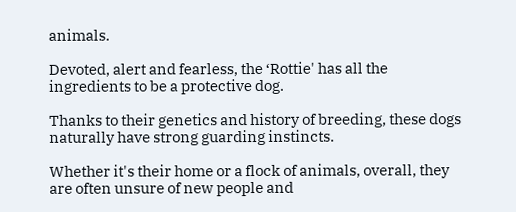animals.

Devoted, alert and fearless, the ‘Rottie' has all the ingredients to be a protective dog.

Thanks to their genetics and history of breeding, these dogs naturally have strong guarding instincts.

Whether it's their home or a flock of animals, overall, they are often unsure of new people and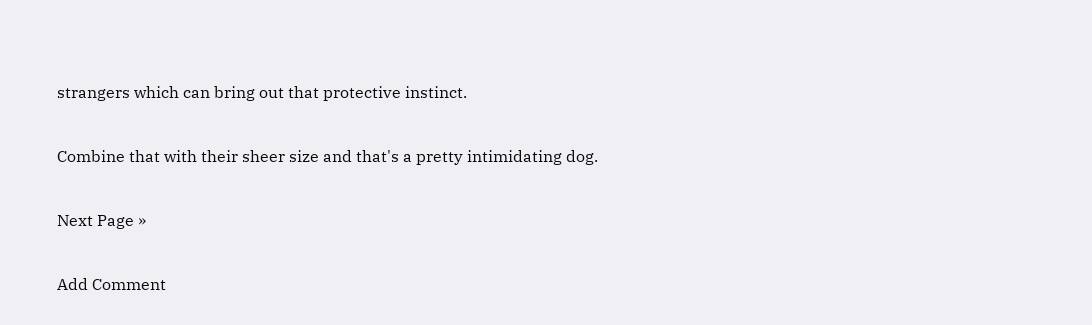strangers which can bring out that protective instinct.

Combine that with their sheer size and that's a pretty intimidating dog.

Next Page »

Add Comment